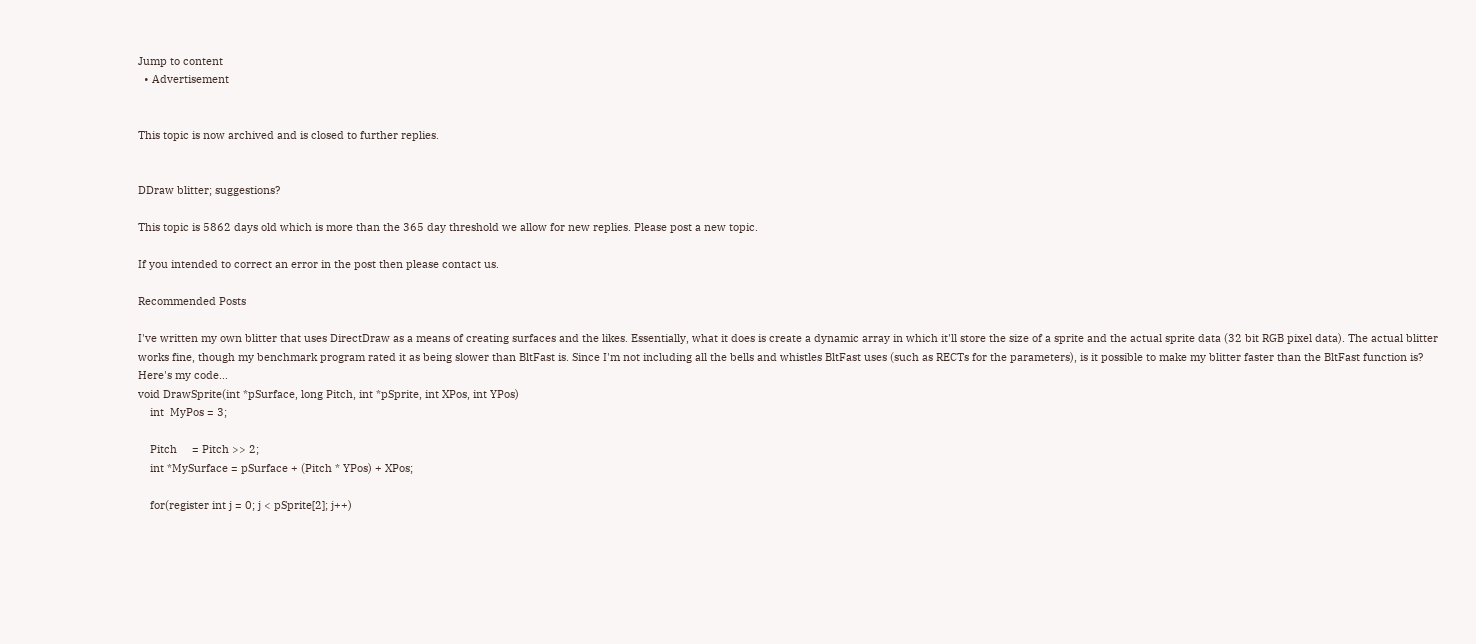Jump to content
  • Advertisement


This topic is now archived and is closed to further replies.


DDraw blitter; suggestions?

This topic is 5862 days old which is more than the 365 day threshold we allow for new replies. Please post a new topic.

If you intended to correct an error in the post then please contact us.

Recommended Posts

I've written my own blitter that uses DirectDraw as a means of creating surfaces and the likes. Essentially, what it does is create a dynamic array in which it'll store the size of a sprite and the actual sprite data (32 bit RGB pixel data). The actual blitter works fine, though my benchmark program rated it as being slower than BltFast is. Since I'm not including all the bells and whistles BltFast uses (such as RECTs for the parameters), is it possible to make my blitter faster than the BltFast function is? Here's my code...
void DrawSprite(int *pSurface, long Pitch, int *pSprite, int XPos, int YPos)
    int  MyPos = 3;

    Pitch     = Pitch >> 2;
    int *MySurface = pSurface + (Pitch * YPos) + XPos;

    for(register int j = 0; j < pSprite[2]; j++)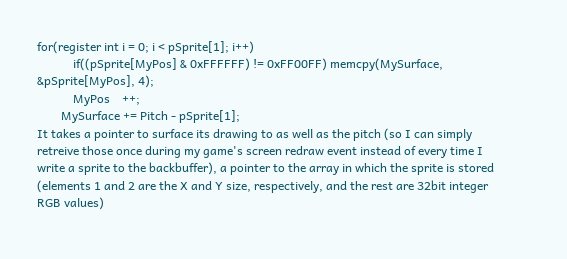for(register int i = 0; i < pSprite[1]; i++)
            if((pSprite[MyPos] & 0xFFFFFF) != 0xFF00FF) memcpy(MySurface, &pSprite[MyPos], 4);
            MyPos    ++;
        MySurface += Pitch - pSprite[1];
It takes a pointer to surface its drawing to as well as the pitch (so I can simply retreive those once during my game's screen redraw event instead of every time I write a sprite to the backbuffer), a pointer to the array in which the sprite is stored (elements 1 and 2 are the X and Y size, respectively, and the rest are 32bit integer RGB values)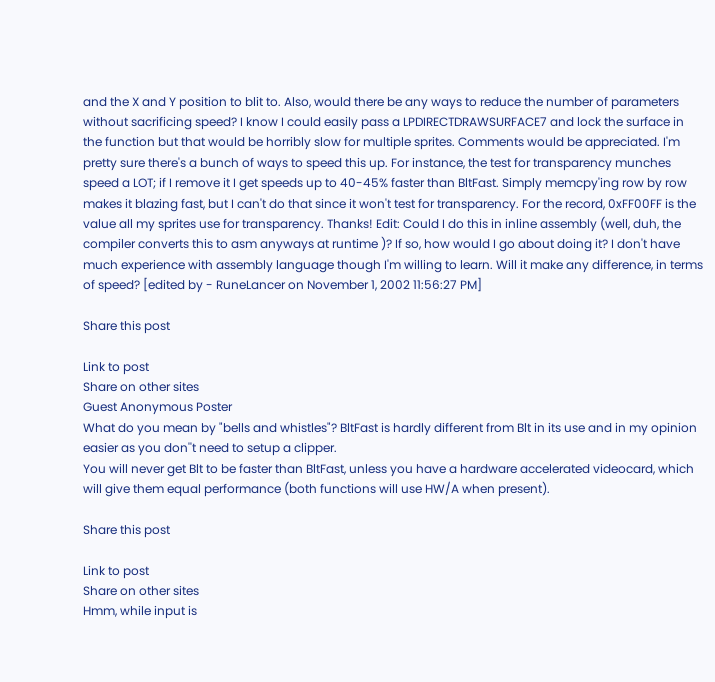and the X and Y position to blit to. Also, would there be any ways to reduce the number of parameters without sacrificing speed? I know I could easily pass a LPDIRECTDRAWSURFACE7 and lock the surface in the function but that would be horribly slow for multiple sprites. Comments would be appreciated. I'm pretty sure there's a bunch of ways to speed this up. For instance, the test for transparency munches speed a LOT; if I remove it I get speeds up to 40-45% faster than BltFast. Simply memcpy'ing row by row makes it blazing fast, but I can't do that since it won't test for transparency. For the record, 0xFF00FF is the value all my sprites use for transparency. Thanks! Edit: Could I do this in inline assembly (well, duh, the compiler converts this to asm anyways at runtime )? If so, how would I go about doing it? I don't have much experience with assembly language though I'm willing to learn. Will it make any difference, in terms of speed? [edited by - RuneLancer on November 1, 2002 11:56:27 PM]

Share this post

Link to post
Share on other sites
Guest Anonymous Poster
What do you mean by "bells and whistles"? BltFast is hardly different from Blt in its use and in my opinion easier as you don''t need to setup a clipper.
You will never get Blt to be faster than BltFast, unless you have a hardware accelerated videocard, which will give them equal performance (both functions will use HW/A when present).

Share this post

Link to post
Share on other sites
Hmm, while input is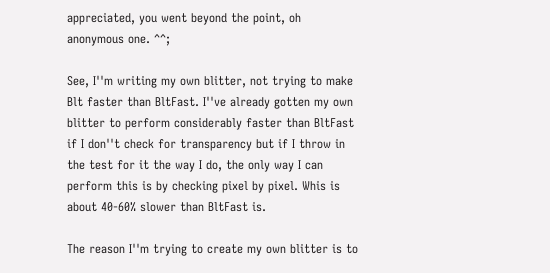appreciated, you went beyond the point, oh anonymous one. ^^;

See, I''m writing my own blitter, not trying to make Blt faster than BltFast. I''ve already gotten my own blitter to perform considerably faster than BltFast if I don''t check for transparency but if I throw in the test for it the way I do, the only way I can perform this is by checking pixel by pixel. Whis is about 40-60% slower than BltFast is.

The reason I''m trying to create my own blitter is to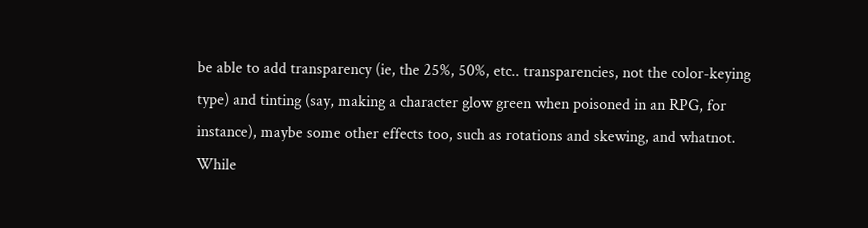be able to add transparency (ie, the 25%, 50%, etc.. transparencies, not the color-keying type) and tinting (say, making a character glow green when poisoned in an RPG, for instance), maybe some other effects too, such as rotations and skewing, and whatnot. While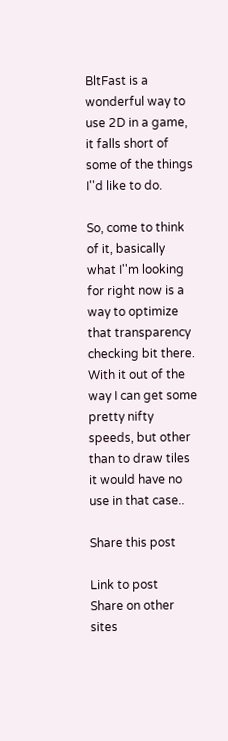BltFast is a wonderful way to use 2D in a game, it falls short of some of the things I''d like to do.

So, come to think of it, basically what I''m looking for right now is a way to optimize that transparency checking bit there. With it out of the way I can get some pretty nifty speeds, but other than to draw tiles it would have no use in that case..

Share this post

Link to post
Share on other sites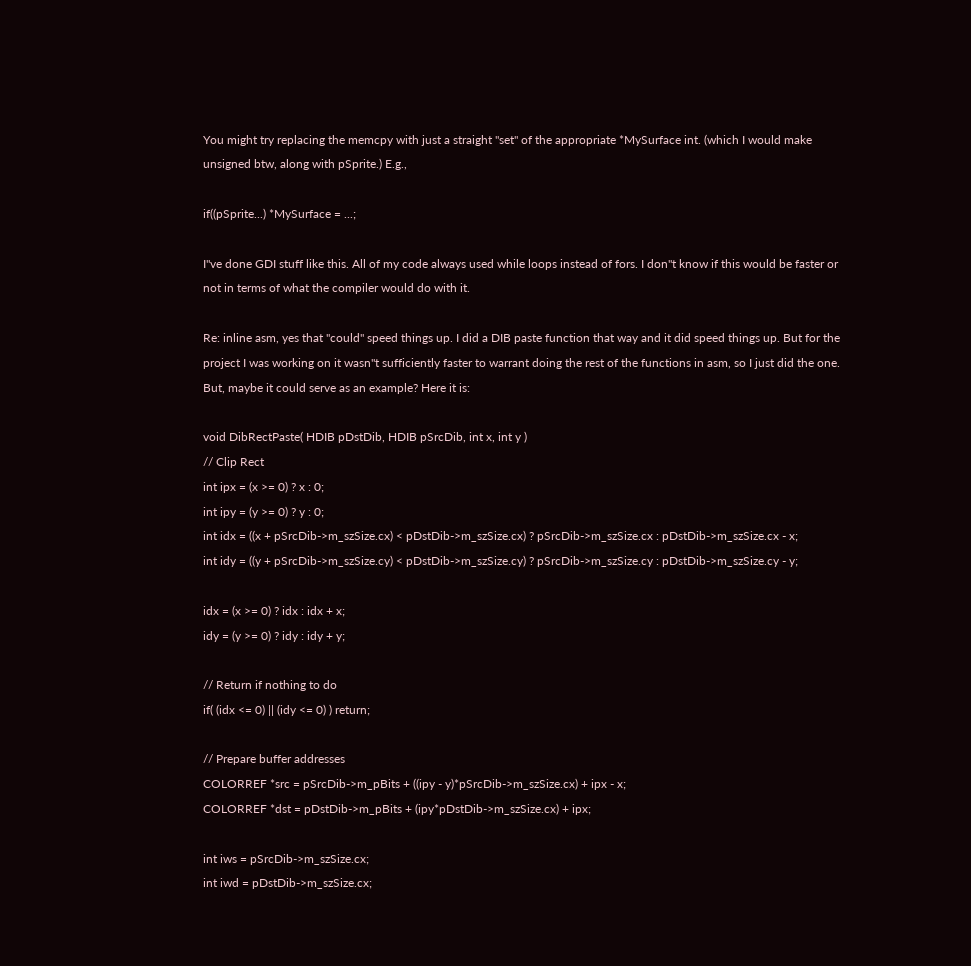You might try replacing the memcpy with just a straight "set" of the appropriate *MySurface int. (which I would make unsigned btw, along with pSprite.) E.g.,

if((pSprite...) *MySurface = ...;

I''ve done GDI stuff like this. All of my code always used while loops instead of fors. I don''t know if this would be faster or not in terms of what the compiler would do with it.

Re: inline asm, yes that "could" speed things up. I did a DIB paste function that way and it did speed things up. But for the project I was working on it wasn''t sufficiently faster to warrant doing the rest of the functions in asm, so I just did the one. But, maybe it could serve as an example? Here it is:

void DibRectPaste( HDIB pDstDib, HDIB pSrcDib, int x, int y )
// Clip Rect
int ipx = (x >= 0) ? x : 0;
int ipy = (y >= 0) ? y : 0;
int idx = ((x + pSrcDib->m_szSize.cx) < pDstDib->m_szSize.cx) ? pSrcDib->m_szSize.cx : pDstDib->m_szSize.cx - x;
int idy = ((y + pSrcDib->m_szSize.cy) < pDstDib->m_szSize.cy) ? pSrcDib->m_szSize.cy : pDstDib->m_szSize.cy - y;

idx = (x >= 0) ? idx : idx + x;
idy = (y >= 0) ? idy : idy + y;

// Return if nothing to do
if( (idx <= 0) || (idy <= 0) ) return;

// Prepare buffer addresses
COLORREF *src = pSrcDib->m_pBits + ((ipy - y)*pSrcDib->m_szSize.cx) + ipx - x;
COLORREF *dst = pDstDib->m_pBits + (ipy*pDstDib->m_szSize.cx) + ipx;

int iws = pSrcDib->m_szSize.cx;
int iwd = pDstDib->m_szSize.cx;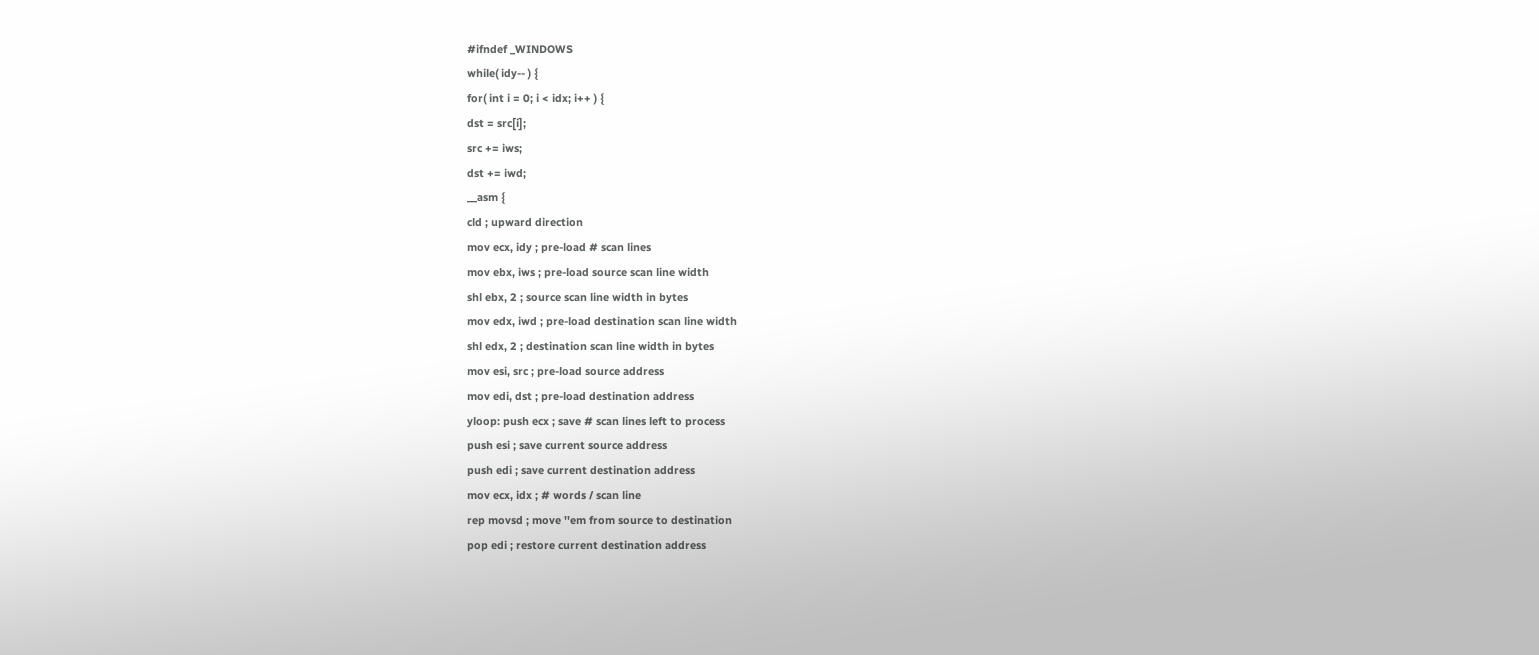#ifndef _WINDOWS
while( idy-- ) {
for( int i = 0; i < idx; i++ ) {
dst = src[i];
src += iws;
dst += iwd;
__asm {
cld ; upward direction
mov ecx, idy ; pre-load # scan lines
mov ebx, iws ; pre-load source scan line width
shl ebx, 2 ; source scan line width in bytes
mov edx, iwd ; pre-load destination scan line width
shl edx, 2 ; destination scan line width in bytes
mov esi, src ; pre-load source address
mov edi, dst ; pre-load destination address
yloop: push ecx ; save # scan lines left to process
push esi ; save current source address
push edi ; save current destination address
mov ecx, idx ; # words / scan line
rep movsd ; move ''em from source to destination
pop edi ; restore current destination address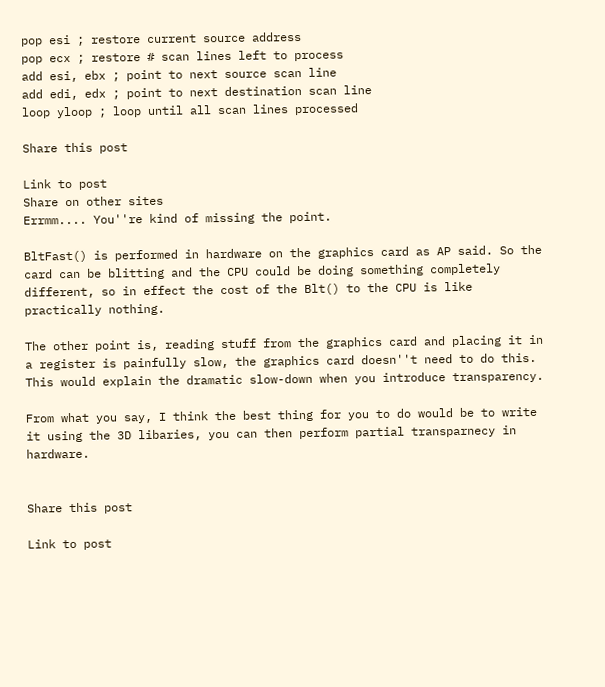pop esi ; restore current source address
pop ecx ; restore # scan lines left to process
add esi, ebx ; point to next source scan line
add edi, edx ; point to next destination scan line
loop yloop ; loop until all scan lines processed

Share this post

Link to post
Share on other sites
Errmm.... You''re kind of missing the point.

BltFast() is performed in hardware on the graphics card as AP said. So the card can be blitting and the CPU could be doing something completely different, so in effect the cost of the Blt() to the CPU is like practically nothing.

The other point is, reading stuff from the graphics card and placing it in a register is painfully slow, the graphics card doesn''t need to do this. This would explain the dramatic slow-down when you introduce transparency.

From what you say, I think the best thing for you to do would be to write it using the 3D libaries, you can then perform partial transparnecy in hardware.


Share this post

Link to post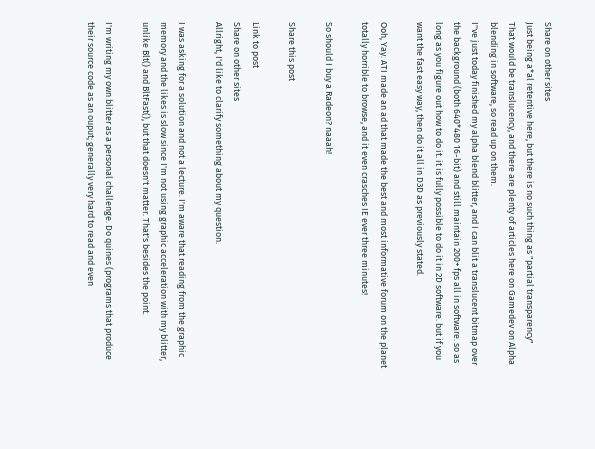Share on other sites
Just being a*al retentive here, but there is no such thing as "partial transparency"
That would be translucency, and there are plenty of articles here on Gamedev on Alpha blending in software, so read up on them.
I''ve just today finished my alpha blend blitter, and I can blit a translucent bitmap over the background (both 640*480 16-bit) and still maintain 200+ fps all in software. so as long as you figure out how to do it. it is fully possible to do it in 2D software. but if you want the fast easy way, then do it all in D3D as previously stated.

Ooh, Yay. ATI made an ad that made the best and most informative forum on the planet totally horrible to browse, and it even crasches IE ever three minutes!

So should I buy a Radeon? naaah!

Share this post

Link to post
Share on other sites
Allright, I'd like to clarify something about my question.

I was asking for a solution and not a lecture. I'm aware that reading from the graphic memory and the likes is slow since I'm not using graphic acceleration with my blitter, unlike Blt() and BltFast(), but that doesn't matter. That's besides the point.

I'm writing my own blitter as a personal challenge. Do quines (programs that produce their source code as an ouput; generally very hard to read and even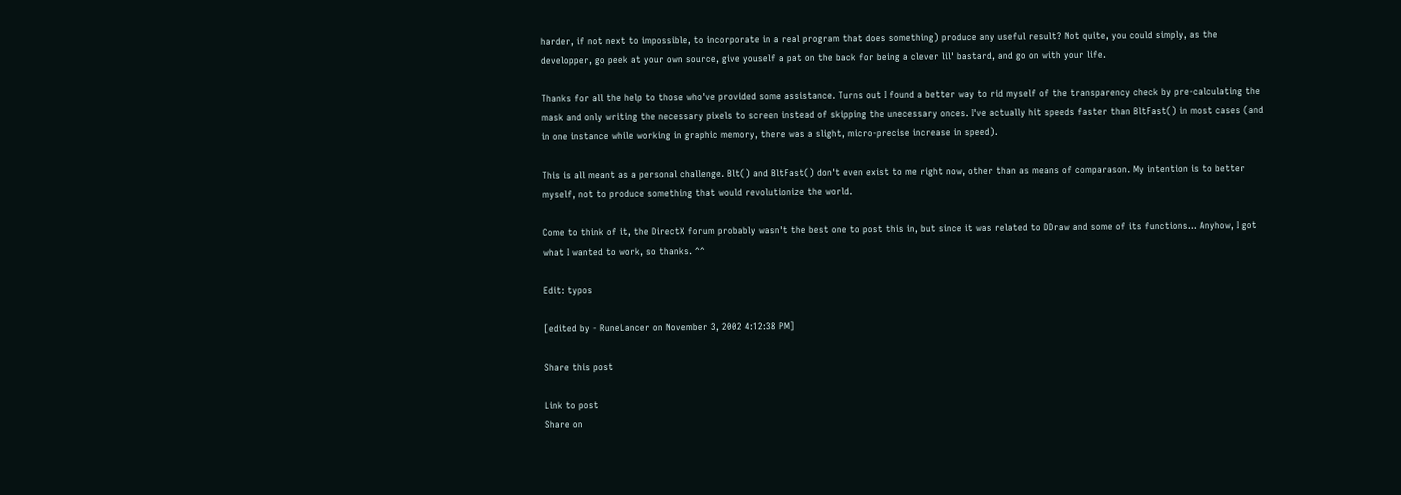harder, if not next to impossible, to incorporate in a real program that does something) produce any useful result? Not quite, you could simply, as the developper, go peek at your own source, give youself a pat on the back for being a clever lil' bastard, and go on with your life.

Thanks for all the help to those who've provided some assistance. Turns out I found a better way to rid myself of the transparency check by pre-calculating the mask and only writing the necessary pixels to screen instead of skipping the unecessary onces. I've actually hit speeds faster than BltFast() in most cases (and in one instance while working in graphic memory, there was a slight, micro-precise increase in speed).

This is all meant as a personal challenge. Blt() and BltFast() don't even exist to me right now, other than as means of comparason. My intention is to better myself, not to produce something that would revolutionize the world.

Come to think of it, the DirectX forum probably wasn't the best one to post this in, but since it was related to DDraw and some of its functions... Anyhow, I got what I wanted to work, so thanks. ^^

Edit: typos

[edited by - RuneLancer on November 3, 2002 4:12:38 PM]

Share this post

Link to post
Share on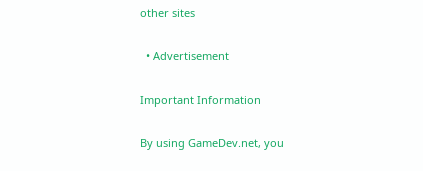other sites

  • Advertisement

Important Information

By using GameDev.net, you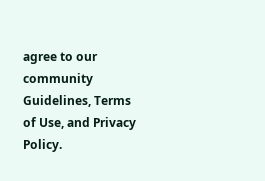agree to our community Guidelines, Terms of Use, and Privacy Policy.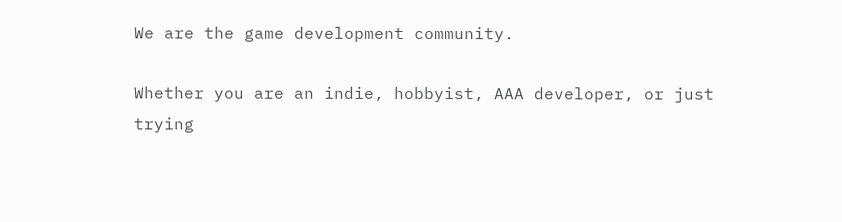We are the game development community.

Whether you are an indie, hobbyist, AAA developer, or just trying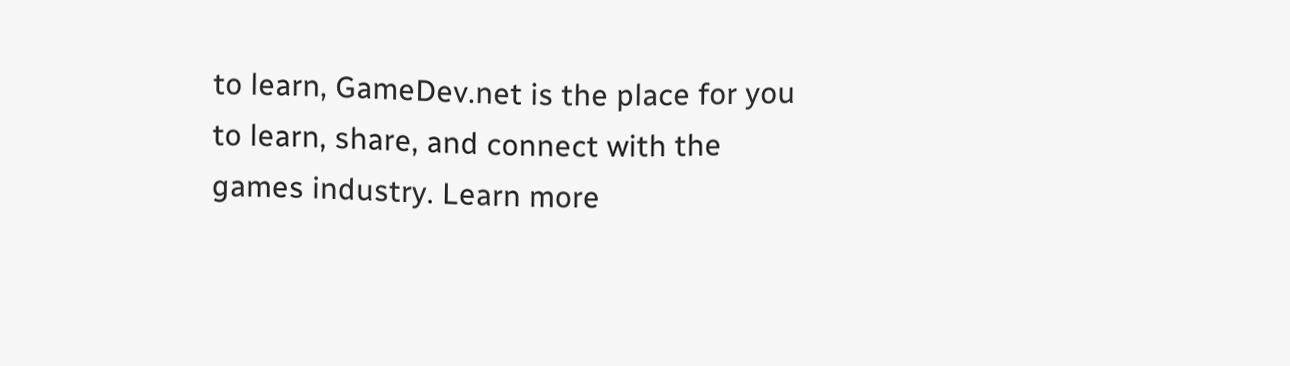to learn, GameDev.net is the place for you to learn, share, and connect with the games industry. Learn more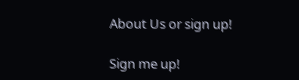About Us or sign up!

Sign me up!